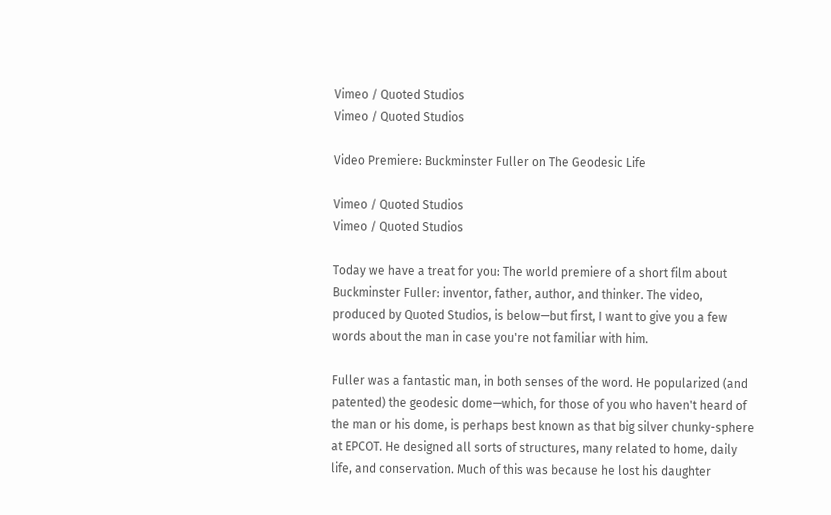Vimeo / Quoted Studios
Vimeo / Quoted Studios

Video Premiere: Buckminster Fuller on The Geodesic Life

Vimeo / Quoted Studios
Vimeo / Quoted Studios

Today we have a treat for you: The world premiere of a short film about Buckminster Fuller: inventor, father, author, and thinker. The video, produced by Quoted Studios, is below—but first, I want to give you a few words about the man in case you're not familiar with him.

Fuller was a fantastic man, in both senses of the word. He popularized (and patented) the geodesic dome—which, for those of you who haven't heard of the man or his dome, is perhaps best known as that big silver chunky-sphere at EPCOT. He designed all sorts of structures, many related to home, daily life, and conservation. Much of this was because he lost his daughter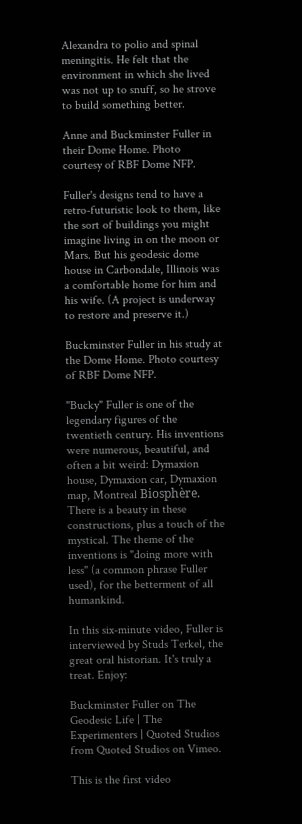Alexandra to polio and spinal meningitis. He felt that the environment in which she lived was not up to snuff, so he strove to build something better.

Anne and Buckminster Fuller in their Dome Home. Photo courtesy of RBF Dome NFP.

Fuller's designs tend to have a retro-futuristic look to them, like the sort of buildings you might imagine living in on the moon or Mars. But his geodesic dome house in Carbondale, Illinois was a comfortable home for him and his wife. (A project is underway to restore and preserve it.)

Buckminster Fuller in his study at the Dome Home. Photo courtesy of RBF Dome NFP.

"Bucky" Fuller is one of the legendary figures of the twentieth century. His inventions were numerous, beautiful, and often a bit weird: Dymaxion house, Dymaxion car, Dymaxion map, Montreal Biosphère. There is a beauty in these constructions, plus a touch of the mystical. The theme of the inventions is "doing more with less" (a common phrase Fuller used), for the betterment of all humankind.

In this six-minute video, Fuller is interviewed by Studs Terkel, the great oral historian. It's truly a treat. Enjoy:

Buckminster Fuller on The Geodesic Life | The Experimenters | Quoted Studios from Quoted Studios on Vimeo.

This is the first video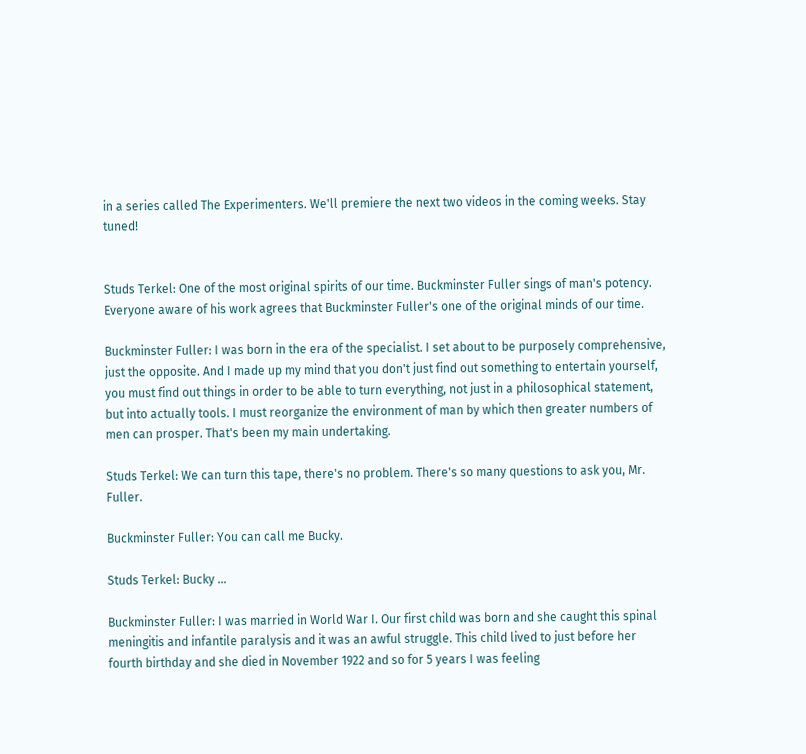in a series called The Experimenters. We'll premiere the next two videos in the coming weeks. Stay tuned!


Studs Terkel: One of the most original spirits of our time. Buckminster Fuller sings of man's potency. Everyone aware of his work agrees that Buckminster Fuller's one of the original minds of our time.

Buckminster Fuller: I was born in the era of the specialist. I set about to be purposely comprehensive, just the opposite. And I made up my mind that you don't just find out something to entertain yourself, you must find out things in order to be able to turn everything, not just in a philosophical statement, but into actually tools. I must reorganize the environment of man by which then greater numbers of men can prosper. That's been my main undertaking.

Studs Terkel: We can turn this tape, there's no problem. There's so many questions to ask you, Mr. Fuller.

Buckminster Fuller: You can call me Bucky.

Studs Terkel: Bucky …

Buckminster Fuller: I was married in World War I. Our first child was born and she caught this spinal meningitis and infantile paralysis and it was an awful struggle. This child lived to just before her fourth birthday and she died in November 1922 and so for 5 years I was feeling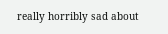really horribly sad about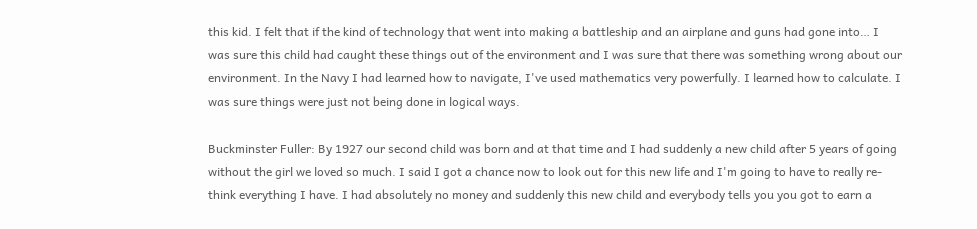this kid. I felt that if the kind of technology that went into making a battleship and an airplane and guns had gone into… I was sure this child had caught these things out of the environment and I was sure that there was something wrong about our environment. In the Navy I had learned how to navigate, I've used mathematics very powerfully. I learned how to calculate. I was sure things were just not being done in logical ways.

Buckminster Fuller: By 1927 our second child was born and at that time and I had suddenly a new child after 5 years of going without the girl we loved so much. I said I got a chance now to look out for this new life and I'm going to have to really re-think everything I have. I had absolutely no money and suddenly this new child and everybody tells you you got to earn a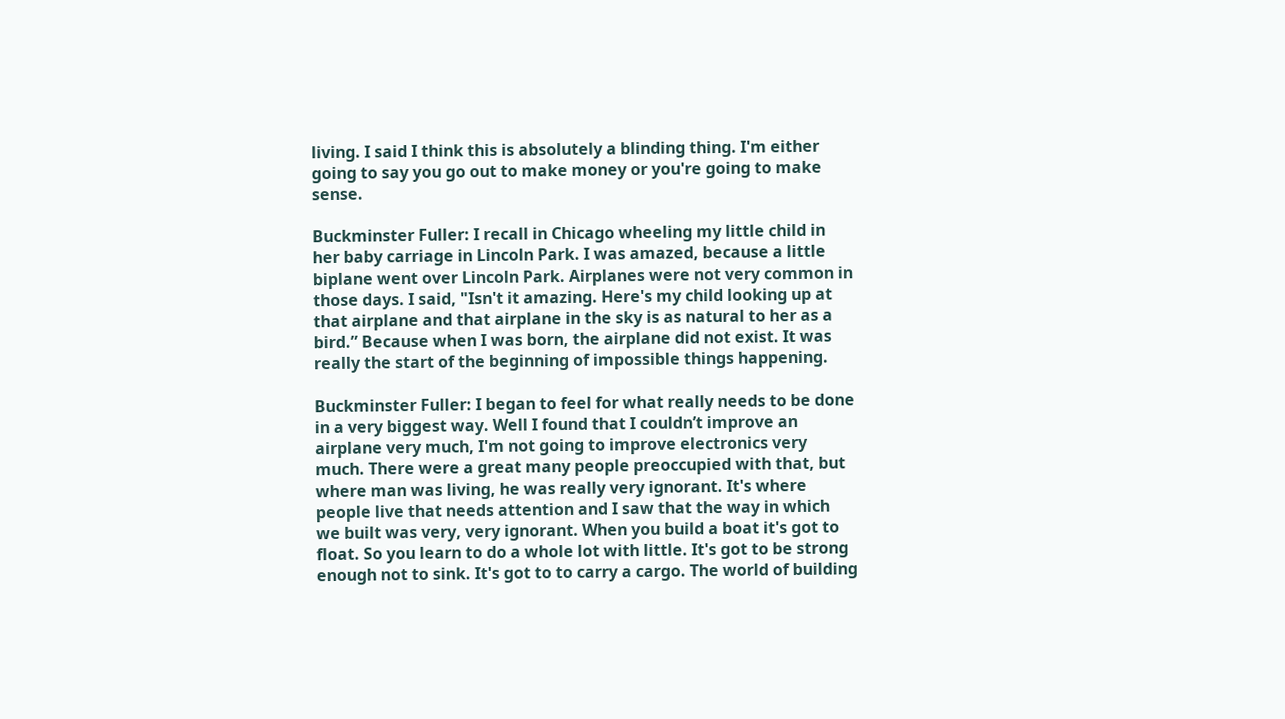living. I said I think this is absolutely a blinding thing. I'm either going to say you go out to make money or you're going to make sense.

Buckminster Fuller: I recall in Chicago wheeling my little child in her baby carriage in Lincoln Park. I was amazed, because a little biplane went over Lincoln Park. Airplanes were not very common in those days. I said, "Isn't it amazing. Here's my child looking up at that airplane and that airplane in the sky is as natural to her as a bird.” Because when I was born, the airplane did not exist. It was really the start of the beginning of impossible things happening.

Buckminster Fuller: I began to feel for what really needs to be done in a very biggest way. Well I found that I couldn’t improve an airplane very much, I'm not going to improve electronics very much. There were a great many people preoccupied with that, but where man was living, he was really very ignorant. It's where people live that needs attention and I saw that the way in which we built was very, very ignorant. When you build a boat it's got to float. So you learn to do a whole lot with little. It's got to be strong enough not to sink. It's got to to carry a cargo. The world of building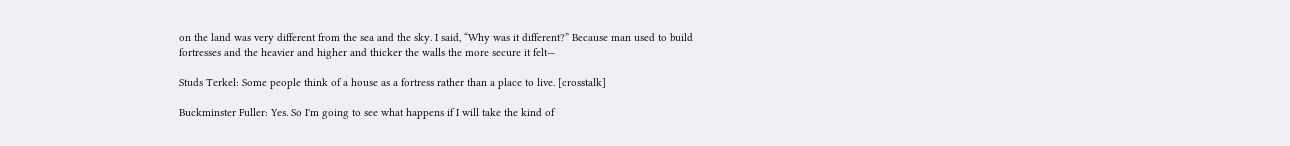on the land was very different from the sea and the sky. I said, “Why was it different?” Because man used to build fortresses and the heavier and higher and thicker the walls the more secure it felt—

Studs Terkel: Some people think of a house as a fortress rather than a place to live. [crosstalk]

Buckminster Fuller: Yes. So I'm going to see what happens if I will take the kind of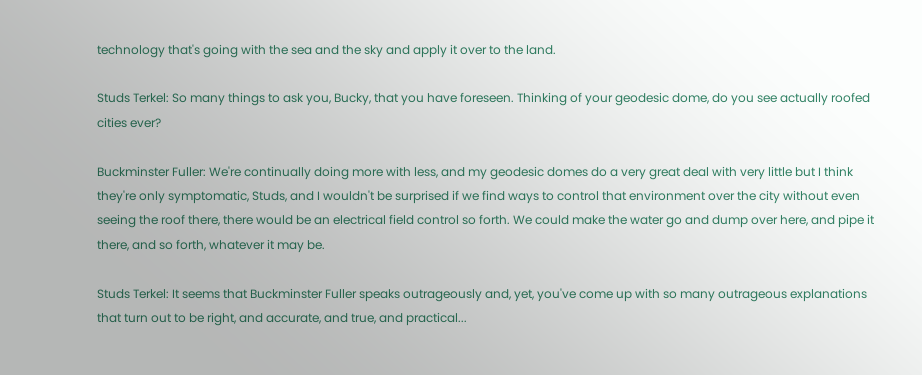technology that's going with the sea and the sky and apply it over to the land.

Studs Terkel: So many things to ask you, Bucky, that you have foreseen. Thinking of your geodesic dome, do you see actually roofed cities ever?

Buckminster Fuller: We're continually doing more with less, and my geodesic domes do a very great deal with very little but I think they're only symptomatic, Studs, and I wouldn't be surprised if we find ways to control that environment over the city without even seeing the roof there, there would be an electrical field control so forth. We could make the water go and dump over here, and pipe it there, and so forth, whatever it may be.

Studs Terkel: It seems that Buckminster Fuller speaks outrageously and, yet, you've come up with so many outrageous explanations that turn out to be right, and accurate, and true, and practical...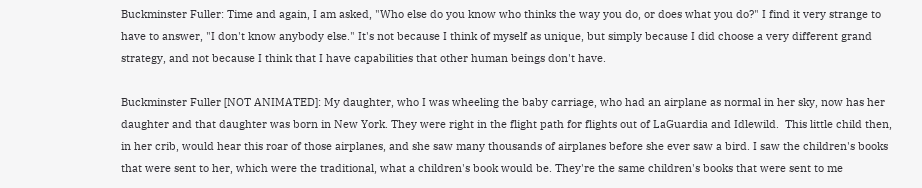Buckminster Fuller: Time and again, I am asked, "Who else do you know who thinks the way you do, or does what you do?" I find it very strange to have to answer, "I don't know anybody else." It's not because I think of myself as unique, but simply because I did choose a very different grand strategy, and not because I think that I have capabilities that other human beings don't have.

Buckminster Fuller [NOT ANIMATED]: My daughter, who I was wheeling the baby carriage, who had an airplane as normal in her sky, now has her daughter and that daughter was born in New York. They were right in the flight path for flights out of LaGuardia and Idlewild.  This little child then, in her crib, would hear this roar of those airplanes, and she saw many thousands of airplanes before she ever saw a bird. I saw the children's books that were sent to her, which were the traditional, what a children's book would be. They're the same children's books that were sent to me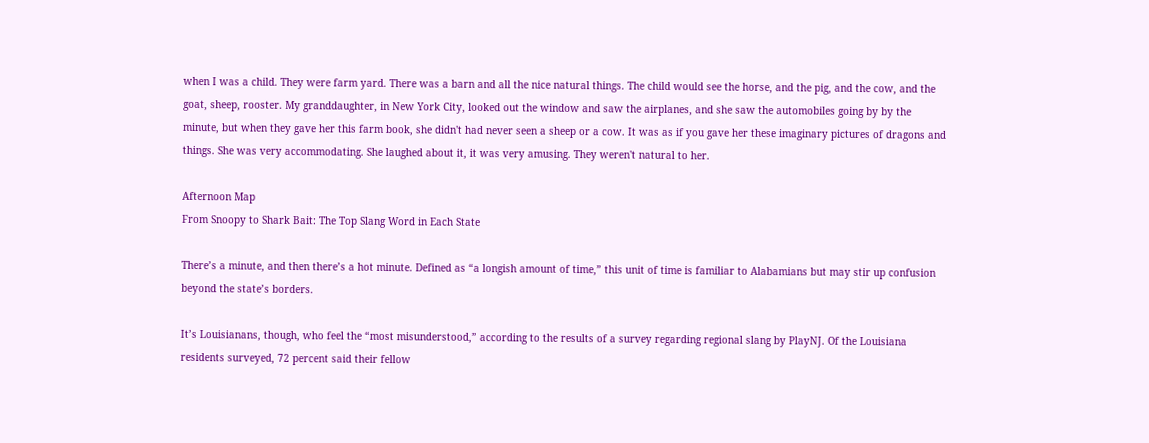when I was a child. They were farm yard. There was a barn and all the nice natural things. The child would see the horse, and the pig, and the cow, and the goat, sheep, rooster. My granddaughter, in New York City, looked out the window and saw the airplanes, and she saw the automobiles going by by the minute, but when they gave her this farm book, she didn't had never seen a sheep or a cow. It was as if you gave her these imaginary pictures of dragons and things. She was very accommodating. She laughed about it, it was very amusing. They weren't natural to her.

Afternoon Map
From Snoopy to Shark Bait: The Top Slang Word in Each State

There’s a minute, and then there’s a hot minute. Defined as “a longish amount of time,” this unit of time is familiar to Alabamians but may stir up confusion beyond the state’s borders.

It’s Louisianans, though, who feel the “most misunderstood,” according to the results of a survey regarding regional slang by PlayNJ. Of the Louisiana residents surveyed, 72 percent said their fellow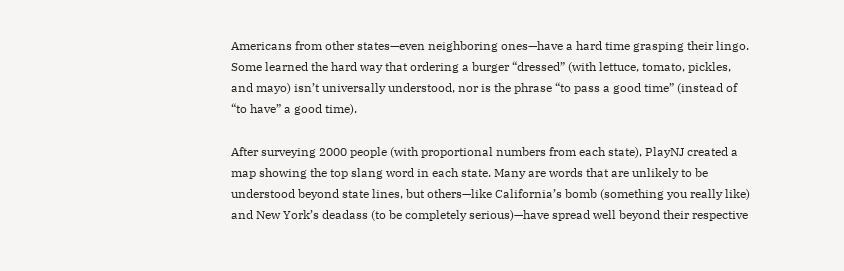Americans from other states—even neighboring ones—have a hard time grasping their lingo. Some learned the hard way that ordering a burger “dressed” (with lettuce, tomato, pickles, and mayo) isn’t universally understood, nor is the phrase “to pass a good time” (instead of “to have” a good time).

After surveying 2000 people (with proportional numbers from each state), PlayNJ created a map showing the top slang word in each state. Many are words that are unlikely to be understood beyond state lines, but others—like California’s bomb (something you really like) and New York’s deadass (to be completely serious)—have spread well beyond their respective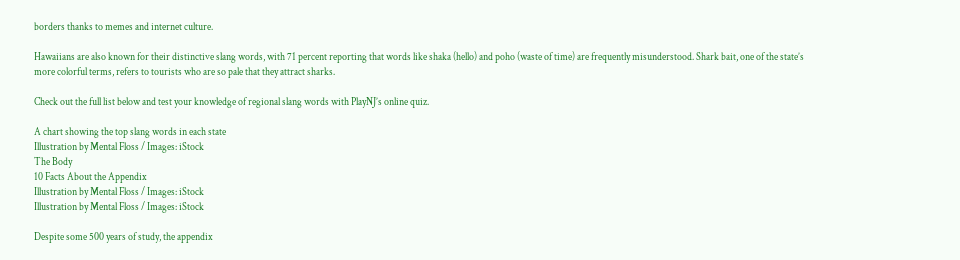borders thanks to memes and internet culture.

Hawaiians are also known for their distinctive slang words, with 71 percent reporting that words like shaka (hello) and poho (waste of time) are frequently misunderstood. Shark bait, one of the state’s more colorful terms, refers to tourists who are so pale that they attract sharks.

Check out the full list below and test your knowledge of regional slang words with PlayNJ’s online quiz.

A chart showing the top slang words in each state
Illustration by Mental Floss / Images: iStock
The Body
10 Facts About the Appendix
Illustration by Mental Floss / Images: iStock
Illustration by Mental Floss / Images: iStock

Despite some 500 years of study, the appendix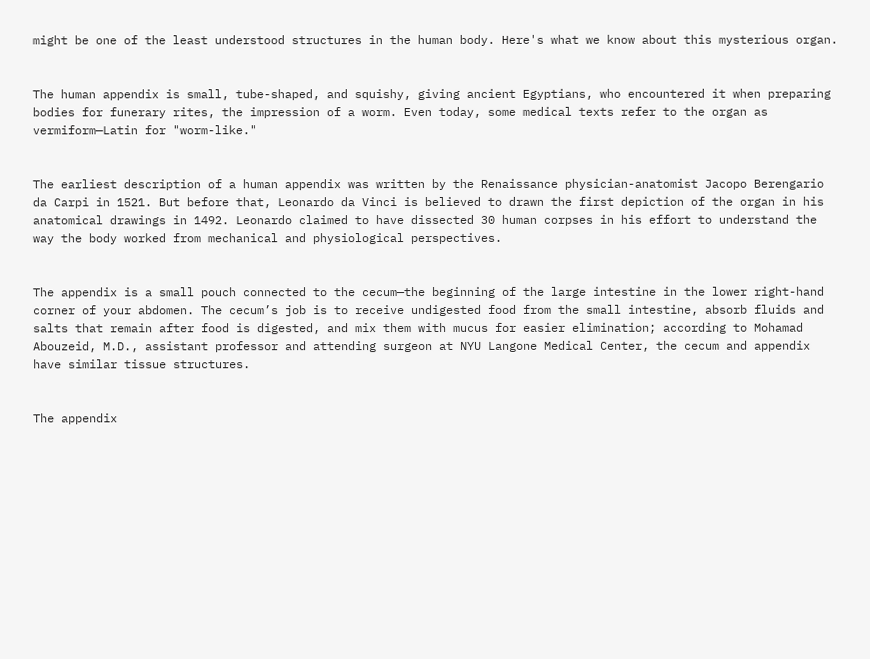might be one of the least understood structures in the human body. Here's what we know about this mysterious organ.


The human appendix is small, tube-shaped, and squishy, giving ancient Egyptians, who encountered it when preparing bodies for funerary rites, the impression of a worm. Even today, some medical texts refer to the organ as vermiform—Latin for "worm-like."


The earliest description of a human appendix was written by the Renaissance physician-anatomist Jacopo Berengario da Carpi in 1521. But before that, Leonardo da Vinci is believed to drawn the first depiction of the organ in his anatomical drawings in 1492. Leonardo claimed to have dissected 30 human corpses in his effort to understand the way the body worked from mechanical and physiological perspectives.


The appendix is a small pouch connected to the cecum—the beginning of the large intestine in the lower right-hand corner of your abdomen. The cecum’s job is to receive undigested food from the small intestine, absorb fluids and salts that remain after food is digested, and mix them with mucus for easier elimination; according to Mohamad Abouzeid, M.D., assistant professor and attending surgeon at NYU Langone Medical Center, the cecum and appendix have similar tissue structures.


The appendix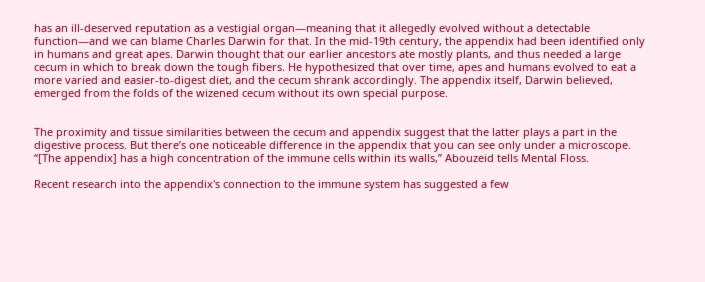has an ill-deserved reputation as a vestigial organ—meaning that it allegedly evolved without a detectable function—and we can blame Charles Darwin for that. In the mid-19th century, the appendix had been identified only in humans and great apes. Darwin thought that our earlier ancestors ate mostly plants, and thus needed a large cecum in which to break down the tough fibers. He hypothesized that over time, apes and humans evolved to eat a more varied and easier-to-digest diet, and the cecum shrank accordingly. The appendix itself, Darwin believed, emerged from the folds of the wizened cecum without its own special purpose.


The proximity and tissue similarities between the cecum and appendix suggest that the latter plays a part in the digestive process. But there’s one noticeable difference in the appendix that you can see only under a microscope. “[The appendix] has a high concentration of the immune cells within its walls,” Abouzeid tells Mental Floss.

Recent research into the appendix's connection to the immune system has suggested a few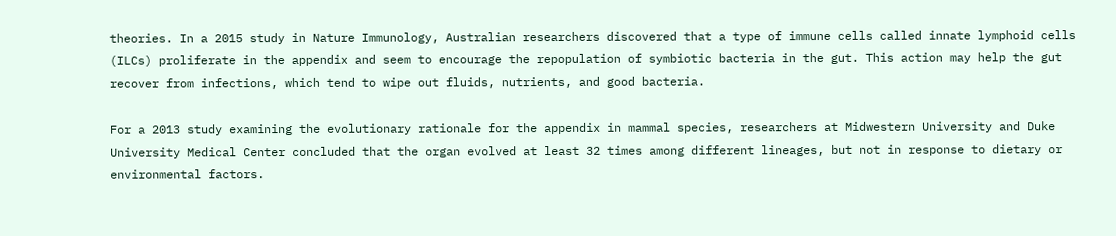theories. In a 2015 study in Nature Immunology, Australian researchers discovered that a type of immune cells called innate lymphoid cells (ILCs) proliferate in the appendix and seem to encourage the repopulation of symbiotic bacteria in the gut. This action may help the gut recover from infections, which tend to wipe out fluids, nutrients, and good bacteria.

For a 2013 study examining the evolutionary rationale for the appendix in mammal species, researchers at Midwestern University and Duke University Medical Center concluded that the organ evolved at least 32 times among different lineages, but not in response to dietary or environmental factors.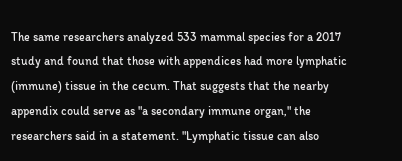The same researchers analyzed 533 mammal species for a 2017 study and found that those with appendices had more lymphatic (immune) tissue in the cecum. That suggests that the nearby appendix could serve as "a secondary immune organ," the researchers said in a statement. "Lymphatic tissue can also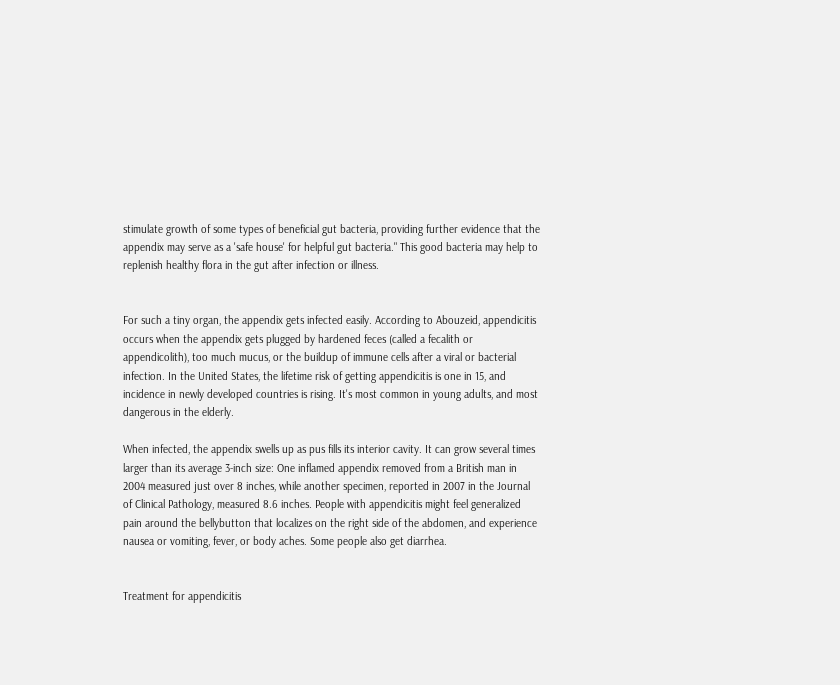stimulate growth of some types of beneficial gut bacteria, providing further evidence that the appendix may serve as a 'safe house' for helpful gut bacteria." This good bacteria may help to replenish healthy flora in the gut after infection or illness.


For such a tiny organ, the appendix gets infected easily. According to Abouzeid, appendicitis occurs when the appendix gets plugged by hardened feces (called a fecalith or appendicolith), too much mucus, or the buildup of immune cells after a viral or bacterial infection. In the United States, the lifetime risk of getting appendicitis is one in 15, and incidence in newly developed countries is rising. It's most common in young adults, and most dangerous in the elderly.

When infected, the appendix swells up as pus fills its interior cavity. It can grow several times larger than its average 3-inch size: One inflamed appendix removed from a British man in 2004 measured just over 8 inches, while another specimen, reported in 2007 in the Journal of Clinical Pathology, measured 8.6 inches. People with appendicitis might feel generalized pain around the bellybutton that localizes on the right side of the abdomen, and experience nausea or vomiting, fever, or body aches. Some people also get diarrhea.


Treatment for appendicitis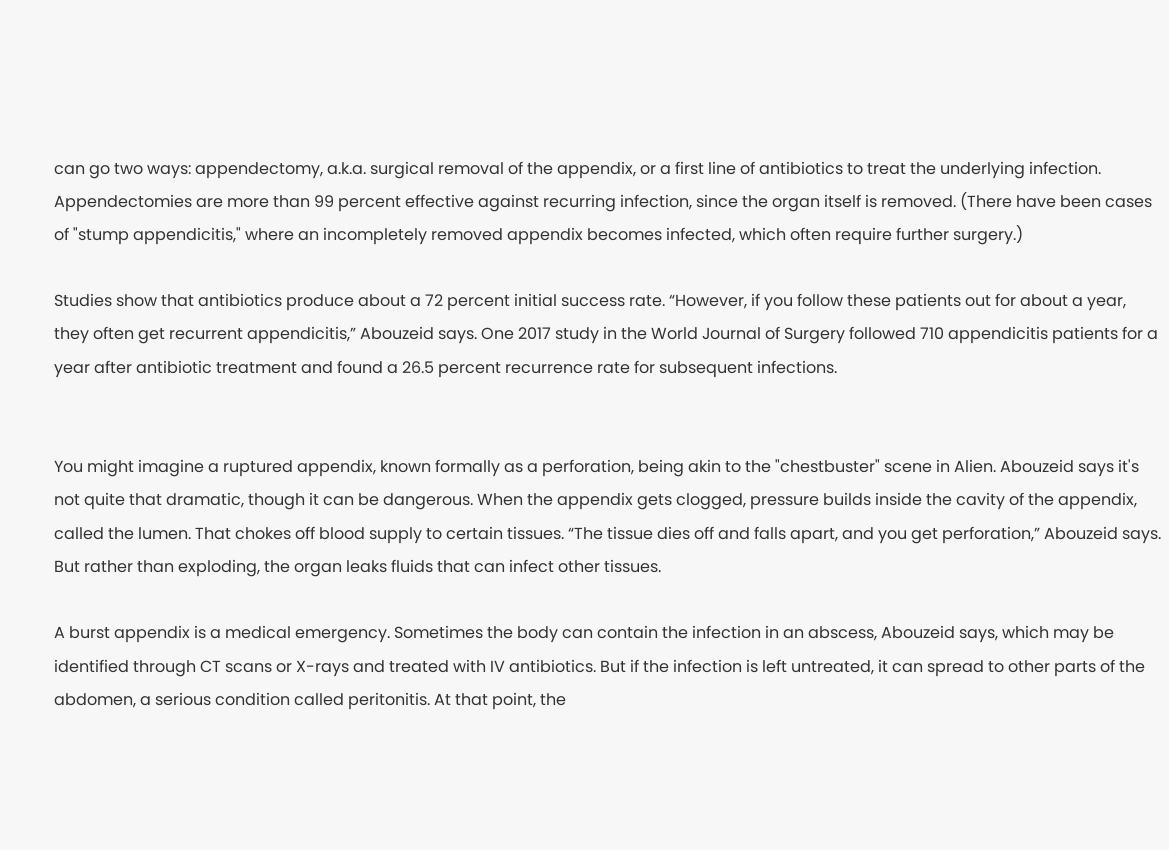can go two ways: appendectomy, a.k.a. surgical removal of the appendix, or a first line of antibiotics to treat the underlying infection. Appendectomies are more than 99 percent effective against recurring infection, since the organ itself is removed. (There have been cases of "stump appendicitis," where an incompletely removed appendix becomes infected, which often require further surgery.)

Studies show that antibiotics produce about a 72 percent initial success rate. “However, if you follow these patients out for about a year, they often get recurrent appendicitis,” Abouzeid says. One 2017 study in the World Journal of Surgery followed 710 appendicitis patients for a year after antibiotic treatment and found a 26.5 percent recurrence rate for subsequent infections.


You might imagine a ruptured appendix, known formally as a perforation, being akin to the "chestbuster" scene in Alien. Abouzeid says it's not quite that dramatic, though it can be dangerous. When the appendix gets clogged, pressure builds inside the cavity of the appendix, called the lumen. That chokes off blood supply to certain tissues. “The tissue dies off and falls apart, and you get perforation,” Abouzeid says. But rather than exploding, the organ leaks fluids that can infect other tissues.

A burst appendix is a medical emergency. Sometimes the body can contain the infection in an abscess, Abouzeid says, which may be identified through CT scans or X-rays and treated with IV antibiotics. But if the infection is left untreated, it can spread to other parts of the abdomen, a serious condition called peritonitis. At that point, the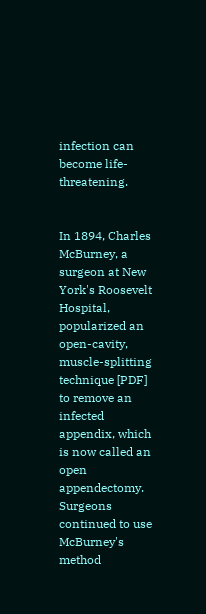infection can become life-threatening.


In 1894, Charles McBurney, a surgeon at New York's Roosevelt Hospital, popularized an open-cavity, muscle-splitting technique [PDF] to remove an infected appendix, which is now called an open appendectomy. Surgeons continued to use McBurney's method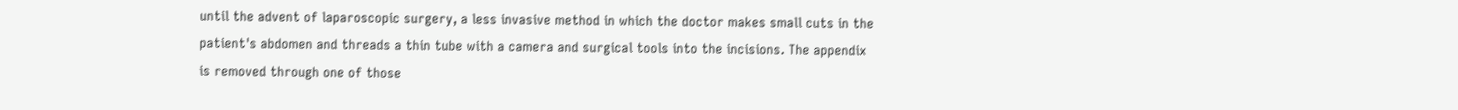until the advent of laparoscopic surgery, a less invasive method in which the doctor makes small cuts in the patient's abdomen and threads a thin tube with a camera and surgical tools into the incisions. The appendix is removed through one of those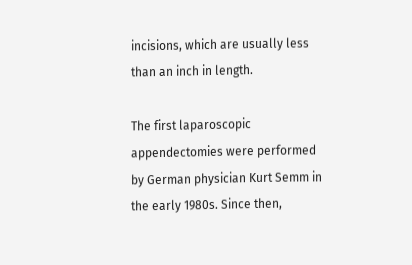incisions, which are usually less than an inch in length.

The first laparoscopic appendectomies were performed by German physician Kurt Semm in the early 1980s. Since then,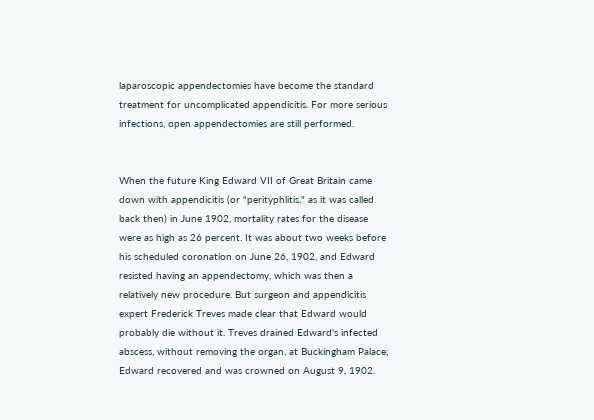laparoscopic appendectomies have become the standard treatment for uncomplicated appendicitis. For more serious infections, open appendectomies are still performed.


When the future King Edward VII of Great Britain came down with appendicitis (or "perityphlitis," as it was called back then) in June 1902, mortality rates for the disease were as high as 26 percent. It was about two weeks before his scheduled coronation on June 26, 1902, and Edward resisted having an appendectomy, which was then a relatively new procedure. But surgeon and appendicitis expert Frederick Treves made clear that Edward would probably die without it. Treves drained Edward's infected abscess, without removing the organ, at Buckingham Palace; Edward recovered and was crowned on August 9, 1902.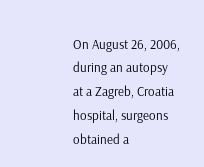On August 26, 2006, during an autopsy at a Zagreb, Croatia hospital, surgeons obtained a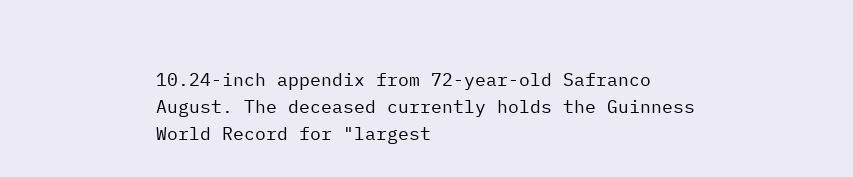10.24-inch appendix from 72-year-old Safranco August. The deceased currently holds the Guinness World Record for "largest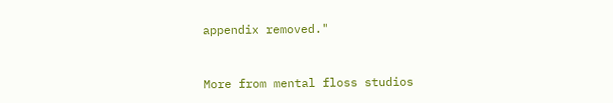appendix removed."


More from mental floss studios